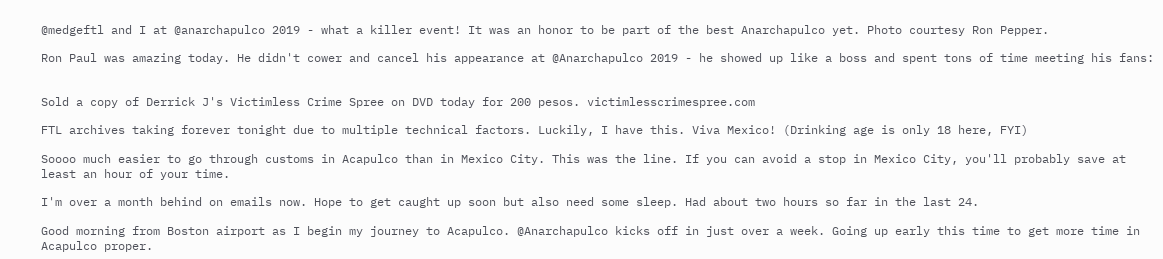@medgeftl and I at @anarchapulco 2019 - what a killer event! It was an honor to be part of the best Anarchapulco yet. Photo courtesy Ron Pepper.

Ron Paul was amazing today. He didn't cower and cancel his appearance at @Anarchapulco 2019 - he showed up like a boss and spent tons of time meeting his fans:


Sold a copy of Derrick J's Victimless Crime Spree on DVD today for 200 pesos. victimlesscrimespree.com

FTL archives taking forever tonight due to multiple technical factors. Luckily, I have this. Viva Mexico! (Drinking age is only 18 here, FYI)

Soooo much easier to go through customs in Acapulco than in Mexico City. This was the line. If you can avoid a stop in Mexico City, you'll probably save at least an hour of your time.

I'm over a month behind on emails now. Hope to get caught up soon but also need some sleep. Had about two hours so far in the last 24.

Good morning from Boston airport as I begin my journey to Acapulco. @Anarchapulco kicks off in just over a week. Going up early this time to get more time in Acapulco proper.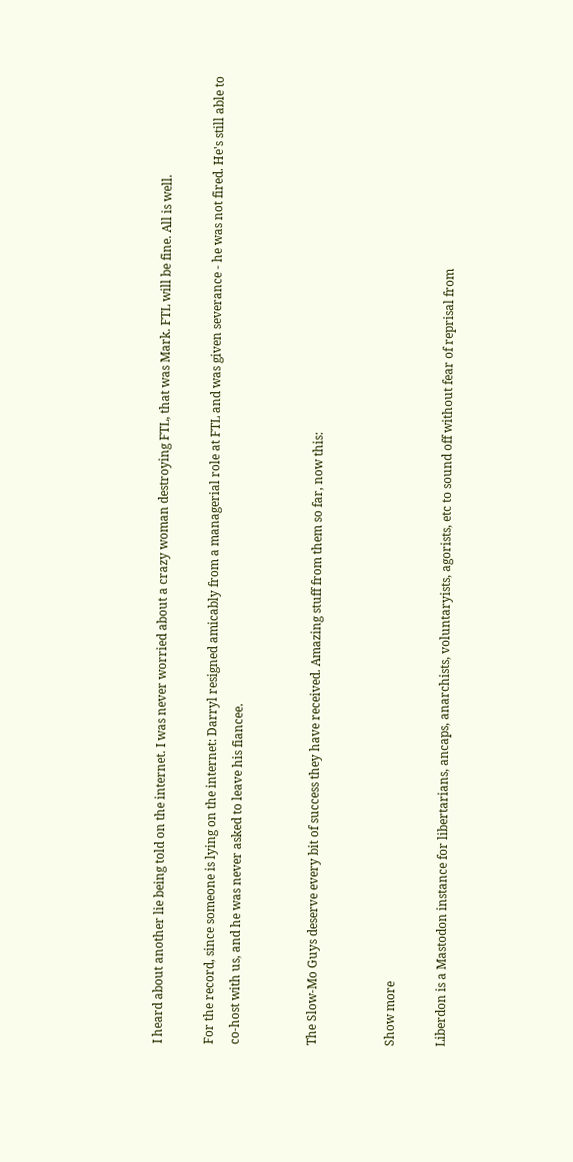I heard about another lie being told on the internet. I was never worried about a crazy woman destroying FTL, that was Mark. FTL will be fine. All is well.

For the record, since someone is lying on the internet: Darryl resigned amicably from a managerial role at FTL and was given severance - he was not fired. He's still able to co-host with us, and he was never asked to leave his fiancee.


The Slow-Mo Guys deserve every bit of success they have received. Amazing stuff from them so far, now this:


Show more

Liberdon is a Mastodon instance for libertarians, ancaps, anarchists, voluntaryists, agorists, etc to sound off without fear of reprisal from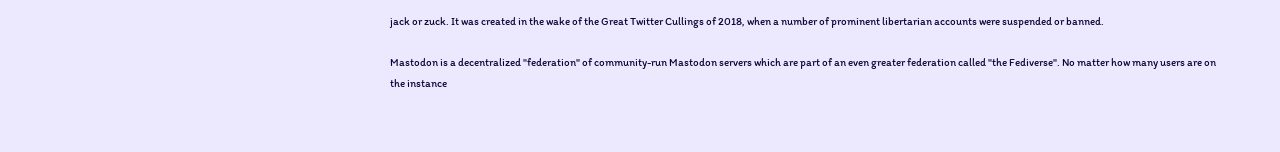jack or zuck. It was created in the wake of the Great Twitter Cullings of 2018, when a number of prominent libertarian accounts were suspended or banned.

Mastodon is a decentralized "federation" of community-run Mastodon servers which are part of an even greater federation called "the Fediverse". No matter how many users are on the instance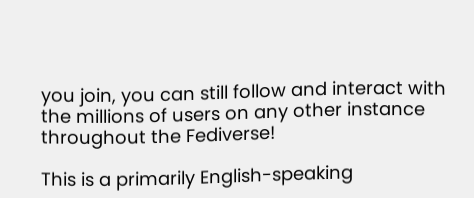you join, you can still follow and interact with the millions of users on any other instance throughout the Fediverse!

This is a primarily English-speaking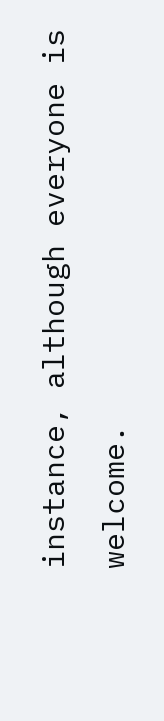instance, although everyone is welcome.